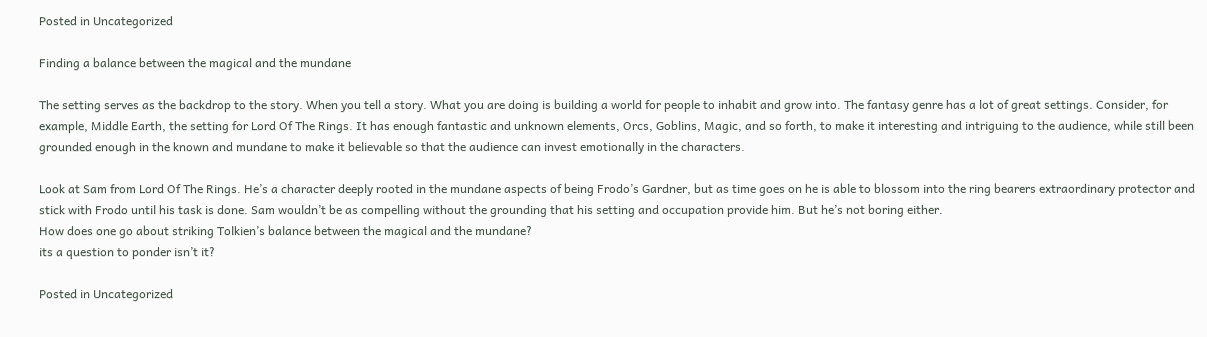Posted in Uncategorized

Finding a balance between the magical and the mundane

The setting serves as the backdrop to the story. When you tell a story. What you are doing is building a world for people to inhabit and grow into. The fantasy genre has a lot of great settings. Consider, for example, Middle Earth, the setting for Lord Of The Rings. It has enough fantastic and unknown elements, Orcs, Goblins, Magic, and so forth, to make it interesting and intriguing to the audience, while still been grounded enough in the known and mundane to make it believable so that the audience can invest emotionally in the characters.

Look at Sam from Lord Of The Rings. He’s a character deeply rooted in the mundane aspects of being Frodo’s Gardner, but as time goes on he is able to blossom into the ring bearers extraordinary protector and stick with Frodo until his task is done. Sam wouldn’t be as compelling without the grounding that his setting and occupation provide him. But he’s not boring either.
How does one go about striking Tolkien’s balance between the magical and the mundane?
its a question to ponder isn’t it?

Posted in Uncategorized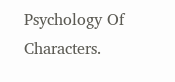Psychology Of Characters.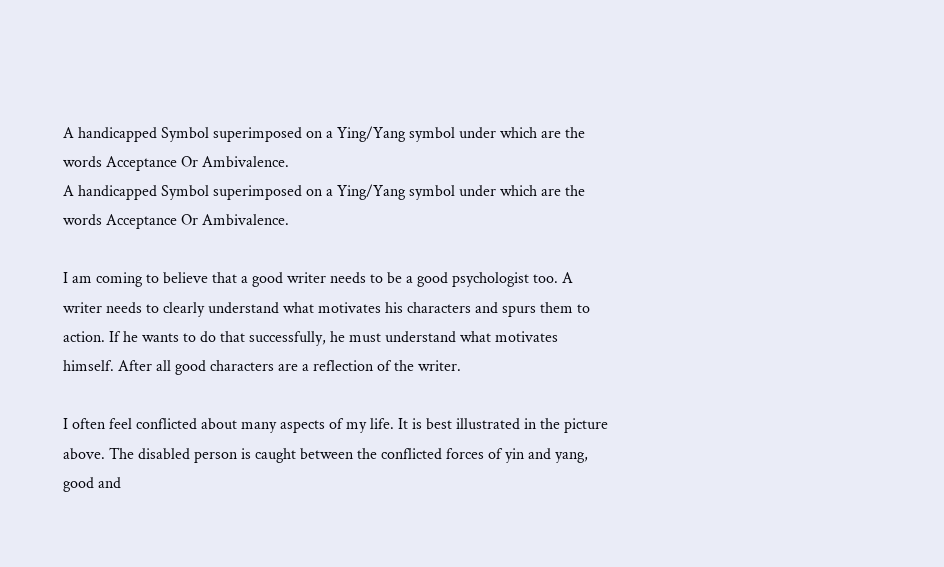A handicapped Symbol superimposed on a Ying/Yang symbol under which are the words Acceptance Or Ambivalence.
A handicapped Symbol superimposed on a Ying/Yang symbol under which are the words Acceptance Or Ambivalence.

I am coming to believe that a good writer needs to be a good psychologist too. A writer needs to clearly understand what motivates his characters and spurs them to action. If he wants to do that successfully, he must understand what motivates himself. After all good characters are a reflection of the writer.

I often feel conflicted about many aspects of my life. It is best illustrated in the picture above. The disabled person is caught between the conflicted forces of yin and yang, good and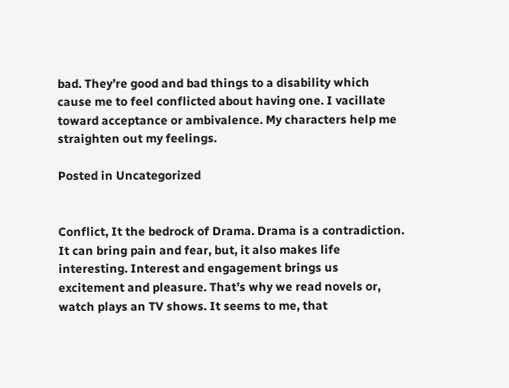bad. They’re good and bad things to a disability which cause me to feel conflicted about having one. I vacillate toward acceptance or ambivalence. My characters help me straighten out my feelings.

Posted in Uncategorized


Conflict, It the bedrock of Drama. Drama is a contradiction. It can bring pain and fear, but, it also makes life interesting. Interest and engagement brings us excitement and pleasure. That’s why we read novels or, watch plays an TV shows. It seems to me, that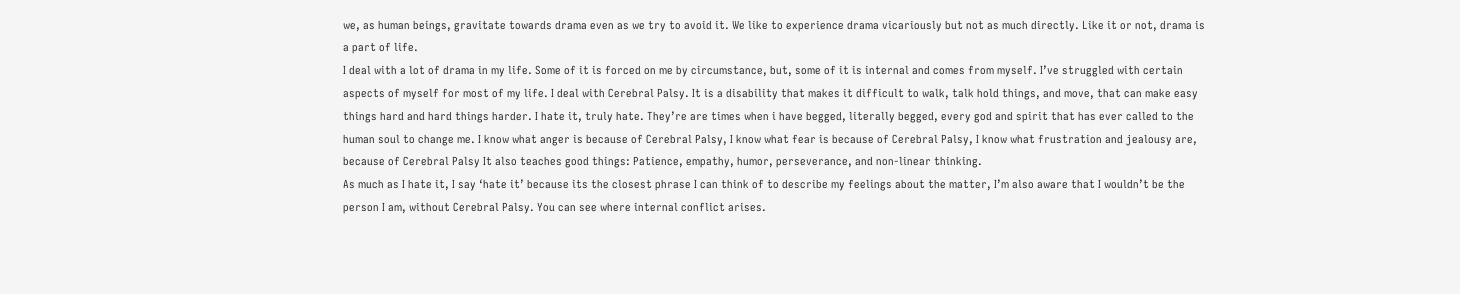we, as human beings, gravitate towards drama even as we try to avoid it. We like to experience drama vicariously but not as much directly. Like it or not, drama is a part of life.
I deal with a lot of drama in my life. Some of it is forced on me by circumstance, but, some of it is internal and comes from myself. I’ve struggled with certain aspects of myself for most of my life. I deal with Cerebral Palsy. It is a disability that makes it difficult to walk, talk hold things, and move, that can make easy things hard and hard things harder. I hate it, truly hate. They’re are times when i have begged, literally begged, every god and spirit that has ever called to the human soul to change me. I know what anger is because of Cerebral Palsy, I know what fear is because of Cerebral Palsy, I know what frustration and jealousy are, because of Cerebral Palsy It also teaches good things: Patience, empathy, humor, perseverance, and non-linear thinking.
As much as I hate it, I say ‘hate it’ because its the closest phrase I can think of to describe my feelings about the matter, I’m also aware that I wouldn’t be the person I am, without Cerebral Palsy. You can see where internal conflict arises.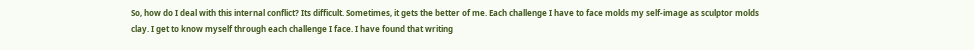So, how do I deal with this internal conflict? Its difficult. Sometimes, it gets the better of me. Each challenge I have to face molds my self-image as sculptor molds clay. I get to know myself through each challenge I face. I have found that writing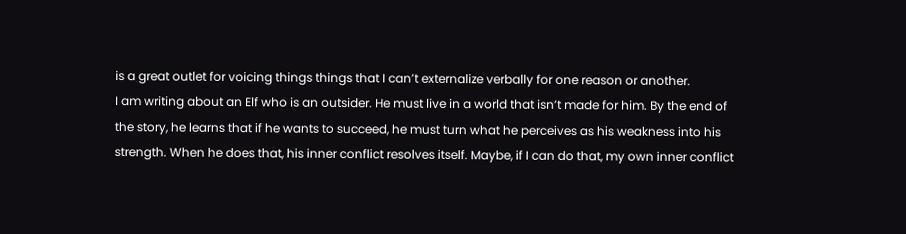is a great outlet for voicing things things that I can’t externalize verbally for one reason or another.
I am writing about an Elf who is an outsider. He must live in a world that isn’t made for him. By the end of the story, he learns that if he wants to succeed, he must turn what he perceives as his weakness into his strength. When he does that, his inner conflict resolves itself. Maybe, if I can do that, my own inner conflict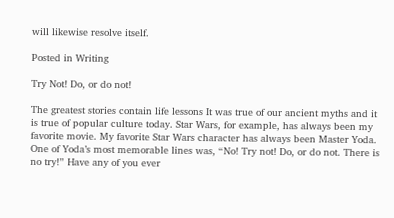will likewise resolve itself.

Posted in Writing

Try Not! Do, or do not!

The greatest stories contain life lessons It was true of our ancient myths and it is true of popular culture today. Star Wars, for example, has always been my favorite movie. My favorite Star Wars character has always been Master Yoda. One of Yoda’s most memorable lines was, “No! Try not! Do, or do not. There is no try!” Have any of you ever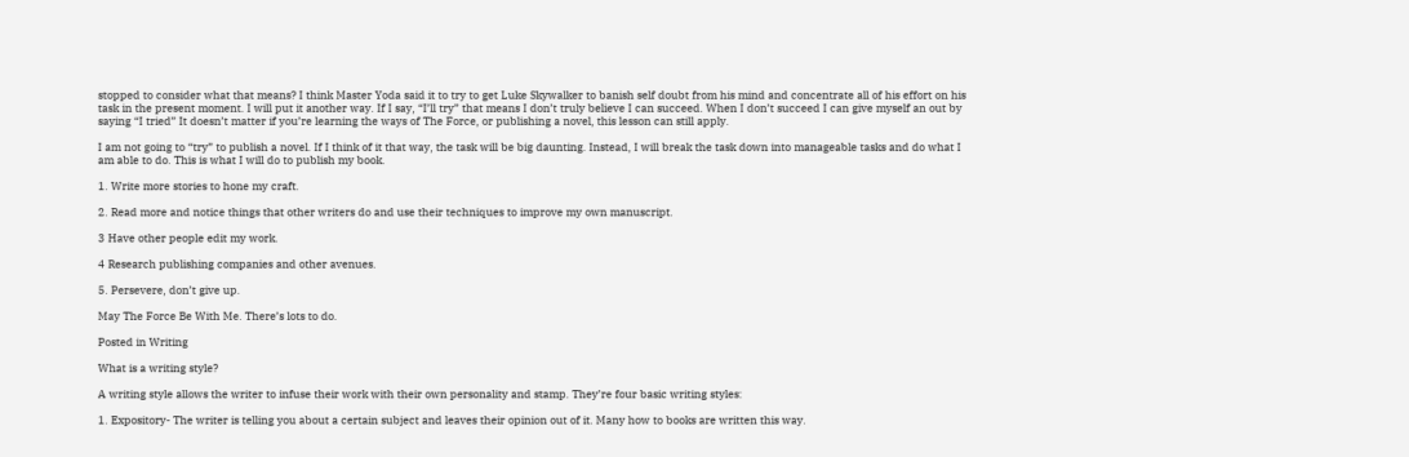stopped to consider what that means? I think Master Yoda said it to try to get Luke Skywalker to banish self doubt from his mind and concentrate all of his effort on his task in the present moment. I will put it another way. If I say, “I’ll try” that means I don’t truly believe I can succeed. When I don’t succeed I can give myself an out by saying “I tried” It doesn’t matter if you’re learning the ways of The Force, or publishing a novel, this lesson can still apply.

I am not going to “try” to publish a novel. If I think of it that way, the task will be big daunting. Instead, I will break the task down into manageable tasks and do what I am able to do. This is what I will do to publish my book.

1. Write more stories to hone my craft.

2. Read more and notice things that other writers do and use their techniques to improve my own manuscript.

3 Have other people edit my work.

4 Research publishing companies and other avenues.

5. Persevere, don’t give up.

May The Force Be With Me. There’s lots to do.

Posted in Writing

What is a writing style?

A writing style allows the writer to infuse their work with their own personality and stamp. They’re four basic writing styles:

1. Expository- The writer is telling you about a certain subject and leaves their opinion out of it. Many how to books are written this way.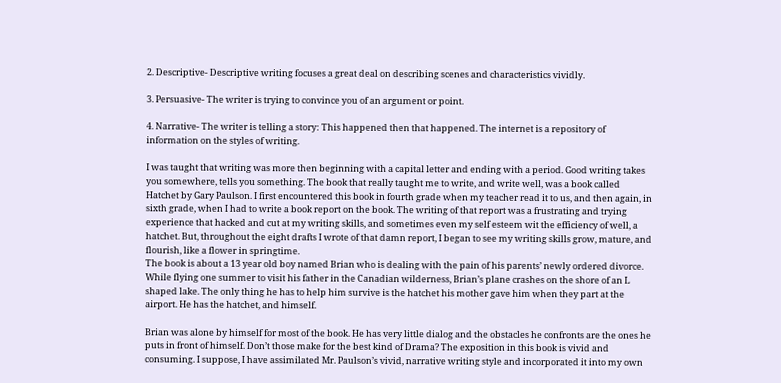2. Descriptive- Descriptive writing focuses a great deal on describing scenes and characteristics vividly.

3. Persuasive- The writer is trying to convince you of an argument or point.

4. Narrative- The writer is telling a story: This happened then that happened. The internet is a repository of information on the styles of writing.

I was taught that writing was more then beginning with a capital letter and ending with a period. Good writing takes you somewhere, tells you something. The book that really taught me to write, and write well, was a book called Hatchet by Gary Paulson. I first encountered this book in fourth grade when my teacher read it to us, and then again, in sixth grade, when I had to write a book report on the book. The writing of that report was a frustrating and trying experience that hacked and cut at my writing skills, and sometimes even my self esteem wit the efficiency of well, a hatchet. But, throughout the eight drafts I wrote of that damn report, I began to see my writing skills grow, mature, and flourish, like a flower in springtime.
The book is about a 13 year old boy named Brian who is dealing with the pain of his parents’ newly ordered divorce. While flying one summer to visit his father in the Canadian wilderness, Brian’s plane crashes on the shore of an L shaped lake. The only thing he has to help him survive is the hatchet his mother gave him when they part at the airport. He has the hatchet, and himself.

Brian was alone by himself for most of the book. He has very little dialog and the obstacles he confronts are the ones he puts in front of himself. Don’t those make for the best kind of Drama? The exposition in this book is vivid and consuming. I suppose, I have assimilated Mr. Paulson’s vivid, narrative writing style and incorporated it into my own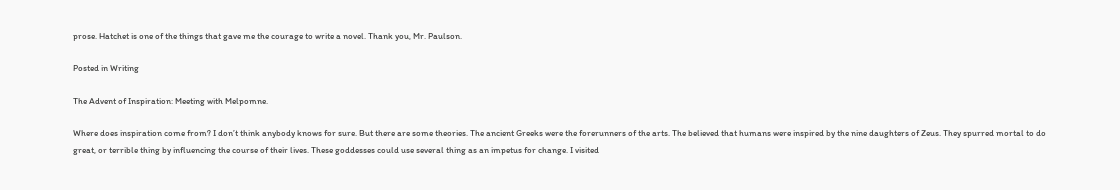prose. Hatchet is one of the things that gave me the courage to write a novel. Thank you, Mr. Paulson.

Posted in Writing

The Advent of Inspiration: Meeting with Melpomne.

Where does inspiration come from? I don’t think anybody knows for sure. But there are some theories. The ancient Greeks were the forerunners of the arts. The believed that humans were inspired by the nine daughters of Zeus. They spurred mortal to do great, or terrible thing by influencing the course of their lives. These goddesses could use several thing as an impetus for change. I visited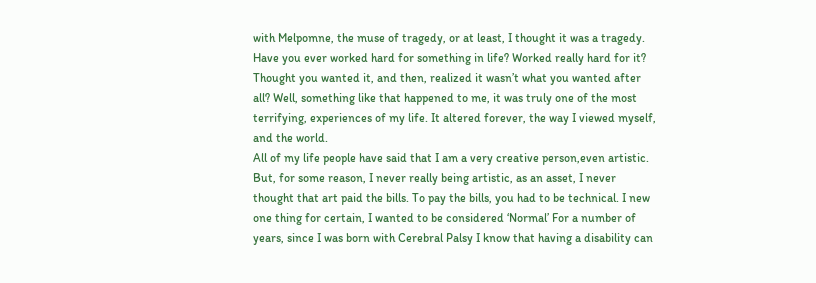with Melpomne, the muse of tragedy, or at least, I thought it was a tragedy.
Have you ever worked hard for something in life? Worked really hard for it? Thought you wanted it, and then, realized it wasn’t what you wanted after all? Well, something like that happened to me, it was truly one of the most terrifying, experiences of my life. It altered forever, the way I viewed myself, and the world.
All of my life people have said that I am a very creative person,even artistic. But, for some reason, I never really being artistic, as an asset, I never thought that art paid the bills. To pay the bills, you had to be technical. I new one thing for certain, I wanted to be considered ‘Normal’ For a number of years, since I was born with Cerebral Palsy I know that having a disability can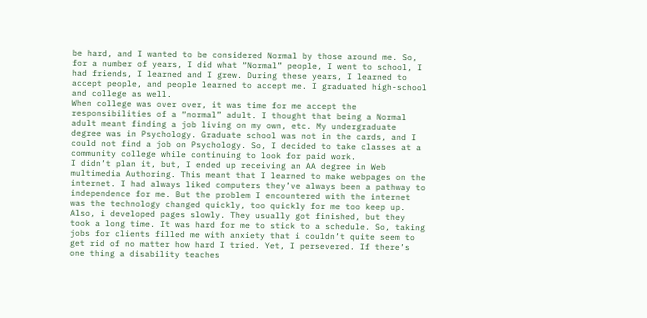be hard, and I wanted to be considered Normal by those around me. So, for a number of years, I did what “Normal” people, I went to school, I had friends, I learned and I grew. During these years, I learned to accept people, and people learned to accept me. I graduated high-school and college as well.
When college was over over, it was time for me accept the responsibilities of a “normal” adult. I thought that being a Normal adult meant finding a job living on my own, etc. My undergraduate degree was in Psychology. Graduate school was not in the cards, and I could not find a job on Psychology. So, I decided to take classes at a community college while continuing to look for paid work.
I didn’t plan it, but, I ended up receiving an AA degree in Web multimedia Authoring. This meant that I learned to make webpages on the internet. I had always liked computers they’ve always been a pathway to independence for me. But the problem I encountered with the internet was the technology changed quickly, too quickly for me too keep up. Also, i developed pages slowly. They usually got finished, but they took a long time. It was hard for me to stick to a schedule. So, taking jobs for clients filled me with anxiety that i couldn’t quite seem to get rid of no matter how hard I tried. Yet, I persevered. If there’s one thing a disability teaches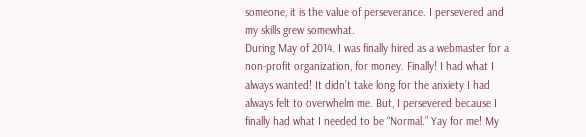someone, it is the value of perseverance. I persevered and my skills grew somewhat.
During May of 2014. I was finally hired as a webmaster for a non-profit organization, for money. Finally! I had what I always wanted! It didn’t take long for the anxiety I had always felt to overwhelm me. But, I persevered because I finally had what I needed to be “Normal.” Yay for me! My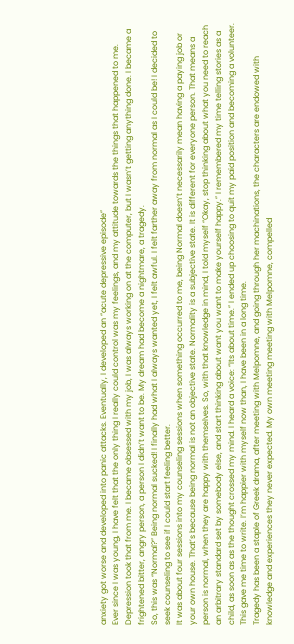anxiety got worse and developed into panic attacks. Eventually, I developed an “acute depressive episode”
Ever since I was young, I have felt that the only thing I really could control was my feelings, and my attitude towards the things that happened to me. Depression took that from me. I became obsessed with my job, I was always working on at the computer, but I wasn’t getting anything done. I became a frightened bitter, angry person, a person I didn’t want to be. My dream had become a nightmare, a tragedy.
So, this was “Normal?” Being normal sucked! I finally had what I always wanted yet, I felt awful. I felt farther away from normal as I could be! I decided to seek counseling to see if I could start feeling better.
It was about four sessions into my counseling sessions when something occurred to me, being Normal doesn’t necessarily mean having a paying job or your own house. That’s because being normal is not an objective state. Normality is a subjective state. It is different for everyone person. That means a person is normal, when they are happy with themselves. So, with that knowledge in mind, I told myself “Okay, stop thinking about what you need to reach an arbitrary standard set by somebody else, and start thinking about want you want to make yourself happy.” I remembered my time telling stories as a child, as soon as as the thought crossed my mind. I heard a voice: “Its about time.” I ended up choosing to quit my paid position and becoming a volunteer. This gave me time to write. I’m happier with myself now than, I have been in a long time.
Tragedy has been a staple of Greek drama, after meeting with Melpomne, and going through her machinations, the characters are endowed with knowledge and experiences they never expected. My own meeting meeting with Melpomne, compelled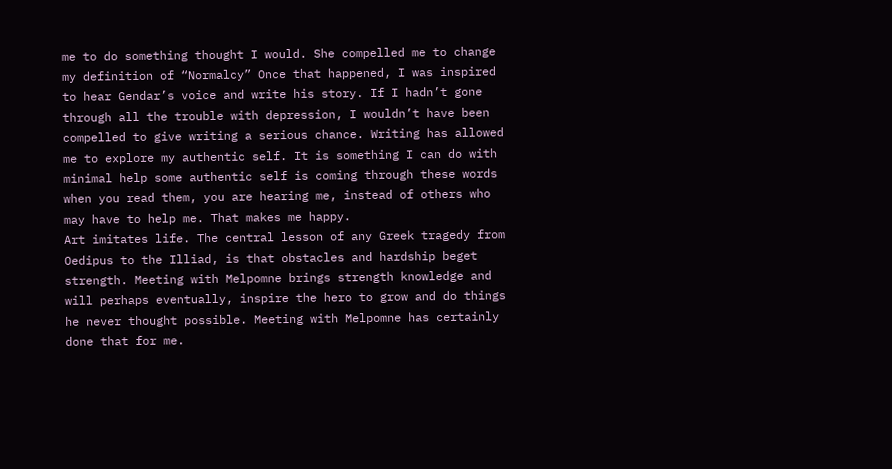me to do something thought I would. She compelled me to change my definition of “Normalcy” Once that happened, I was inspired to hear Gendar’s voice and write his story. If I hadn’t gone through all the trouble with depression, I wouldn’t have been compelled to give writing a serious chance. Writing has allowed me to explore my authentic self. It is something I can do with minimal help some authentic self is coming through these words when you read them, you are hearing me, instead of others who may have to help me. That makes me happy.
Art imitates life. The central lesson of any Greek tragedy from Oedipus to the Illiad, is that obstacles and hardship beget strength. Meeting with Melpomne brings strength knowledge and will perhaps eventually, inspire the hero to grow and do things he never thought possible. Meeting with Melpomne has certainly done that for me.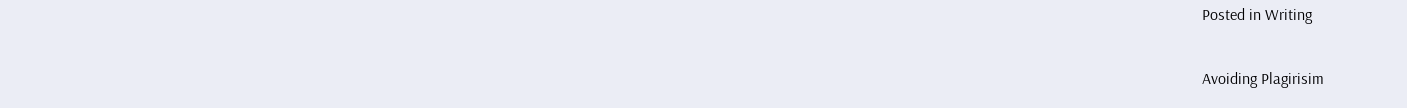Posted in Writing

Avoiding Plagirisim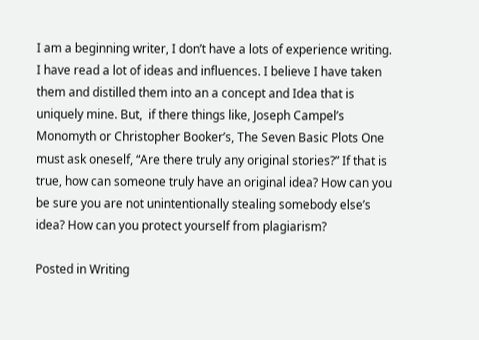I am a beginning writer, I don’t have a lots of experience writing. I have read a lot of ideas and influences. I believe I have taken them and distilled them into an a concept and Idea that is uniquely mine. But,  if there things like, Joseph Campel’s Monomyth or Christopher Booker’s, The Seven Basic Plots One must ask oneself, “Are there truly any original stories?” If that is true, how can someone truly have an original idea? How can you be sure you are not unintentionally stealing somebody else’s idea? How can you protect yourself from plagiarism?

Posted in Writing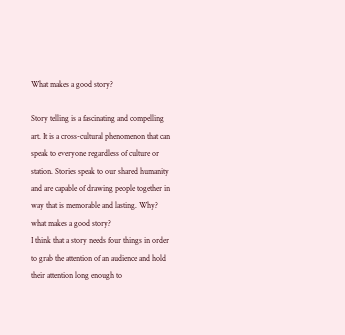What makes a good story?

Story telling is a fascinating and compelling art. It is a cross-cultural phenomenon that can speak to everyone regardless of culture or station. Stories speak to our shared humanity and are capable of drawing people together in way that is memorable and lasting. Why? what makes a good story?
I think that a story needs four things in order to grab the attention of an audience and hold their attention long enough to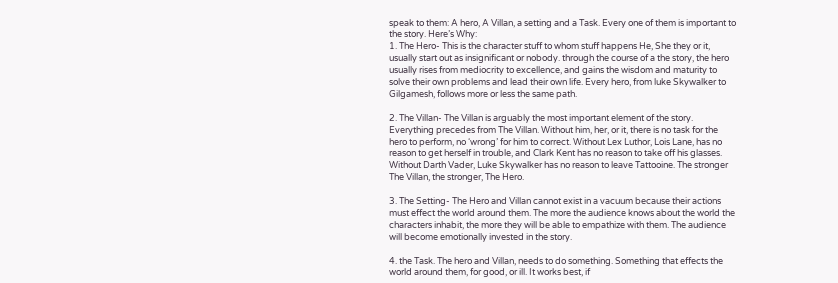speak to them: A hero, A Villan, a setting and a Task. Every one of them is important to the story. Here’s Why:
1. The Hero- This is the character stuff to whom stuff happens He, She they or it, usually start out as insignificant or nobody. through the course of a the story, the hero usually rises from mediocrity to excellence, and gains the wisdom and maturity to solve their own problems and lead their own life. Every hero, from luke Skywalker to Gilgamesh, follows more or less the same path.

2. The Villan- The Villan is arguably the most important element of the story. Everything precedes from The Villan. Without him, her, or it, there is no task for the hero to perform, no ‘wrong’ for him to correct. Without Lex Luthor, Lois Lane, has no reason to get herself in trouble, and Clark Kent has no reason to take off his glasses. Without Darth Vader, Luke Skywalker has no reason to leave Tattooine. The stronger The Villan, the stronger, The Hero.

3. The Setting- The Hero and Villan cannot exist in a vacuum because their actions must effect the world around them. The more the audience knows about the world the characters inhabit, the more they will be able to empathize with them. The audience will become emotionally invested in the story.

4. the Task. The hero and Villan, needs to do something. Something that effects the world around them, for good, or ill. It works best, if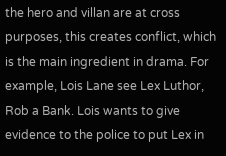the hero and villan are at cross purposes, this creates conflict, which is the main ingredient in drama. For example, Lois Lane see Lex Luthor, Rob a Bank. Lois wants to give evidence to the police to put Lex in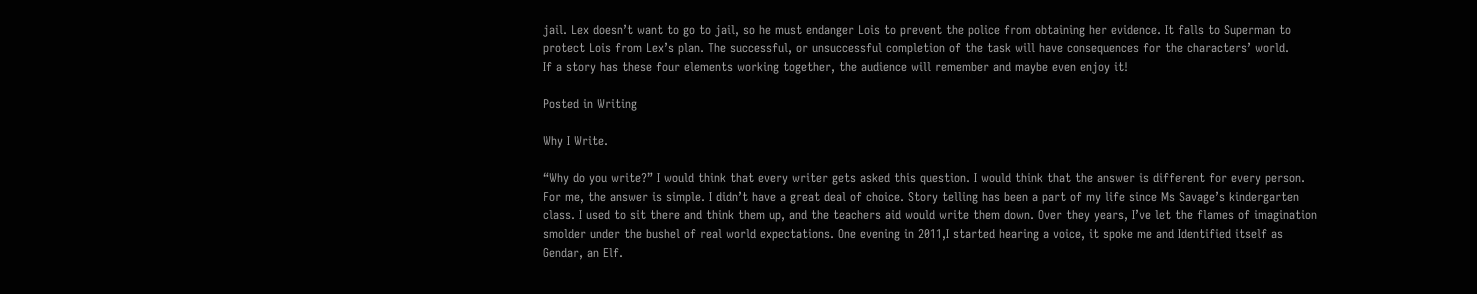jail. Lex doesn’t want to go to jail, so he must endanger Lois to prevent the police from obtaining her evidence. It falls to Superman to protect Lois from Lex’s plan. The successful, or unsuccessful completion of the task will have consequences for the characters’ world.
If a story has these four elements working together, the audience will remember and maybe even enjoy it!

Posted in Writing

Why I Write.

“Why do you write?” I would think that every writer gets asked this question. I would think that the answer is different for every person. For me, the answer is simple. I didn’t have a great deal of choice. Story telling has been a part of my life since Ms Savage’s kindergarten class. I used to sit there and think them up, and the teachers aid would write them down. Over they years, I’ve let the flames of imagination smolder under the bushel of real world expectations. One evening in 2011,I started hearing a voice, it spoke me and Identified itself as Gendar, an Elf.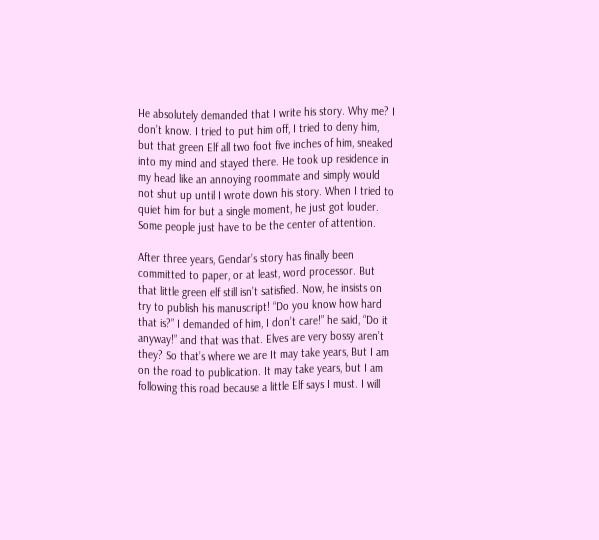He absolutely demanded that I write his story. Why me? I don’t know. I tried to put him off, I tried to deny him, but that green Elf all two foot five inches of him, sneaked into my mind and stayed there. He took up residence in my head like an annoying roommate and simply would not shut up until I wrote down his story. When I tried to quiet him for but a single moment, he just got louder. Some people just have to be the center of attention.

After three years, Gendar’s story has finally been committed to paper, or at least, word processor. But that little green elf still isn’t satisfied. Now, he insists on try to publish his manuscript! “Do you know how hard that is?” I demanded of him, I don’t care!” he said, “Do it anyway!” and that was that. Elves are very bossy aren’t they? So that’s where we are It may take years, But I am on the road to publication. It may take years, but I am following this road because a little Elf says I must. I will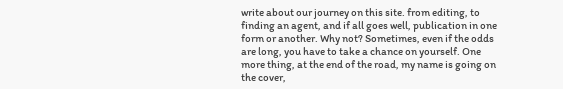write about our journey on this site. from editing, to finding an agent, and if all goes well, publication in one form or another. Why not? Sometimes, even if the odds are long, you have to take a chance on yourself. One more thing, at the end of the road, my name is going on the cover,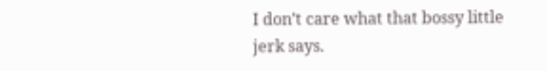I don’t care what that bossy little jerk says.